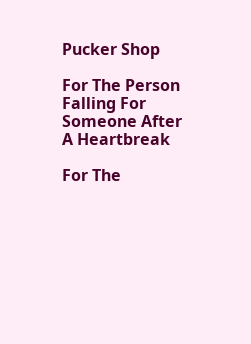Pucker Shop

For The Person Falling For Someone After A Heartbreak

For The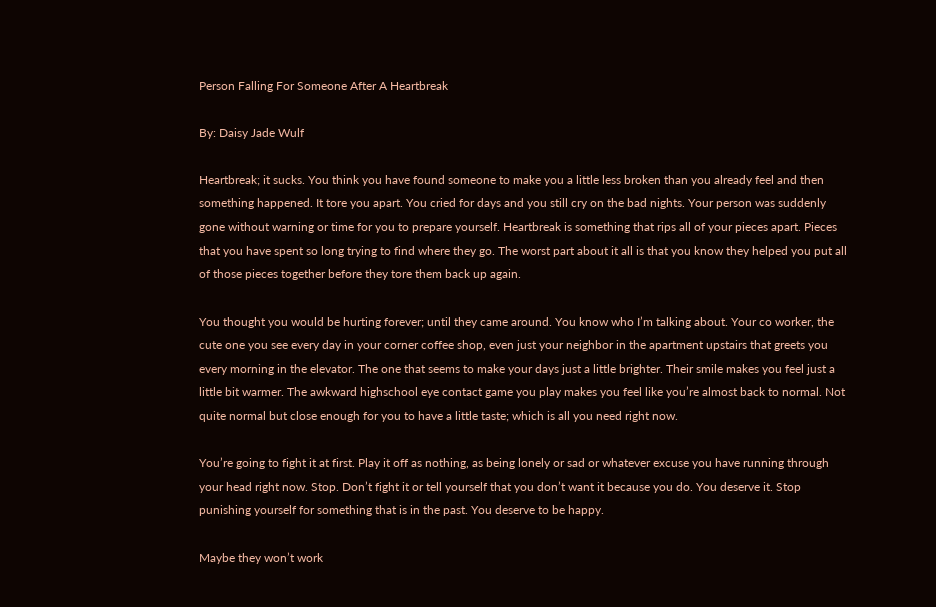Person Falling For Someone After A Heartbreak

By: Daisy Jade Wulf

Heartbreak; it sucks. You think you have found someone to make you a little less broken than you already feel and then something happened. It tore you apart. You cried for days and you still cry on the bad nights. Your person was suddenly gone without warning or time for you to prepare yourself. Heartbreak is something that rips all of your pieces apart. Pieces that you have spent so long trying to find where they go. The worst part about it all is that you know they helped you put all of those pieces together before they tore them back up again.

You thought you would be hurting forever; until they came around. You know who I’m talking about. Your co worker, the cute one you see every day in your corner coffee shop, even just your neighbor in the apartment upstairs that greets you every morning in the elevator. The one that seems to make your days just a little brighter. Their smile makes you feel just a little bit warmer. The awkward highschool eye contact game you play makes you feel like you’re almost back to normal. Not quite normal but close enough for you to have a little taste; which is all you need right now.

You’re going to fight it at first. Play it off as nothing, as being lonely or sad or whatever excuse you have running through your head right now. Stop. Don’t fight it or tell yourself that you don’t want it because you do. You deserve it. Stop punishing yourself for something that is in the past. You deserve to be happy.

Maybe they won’t work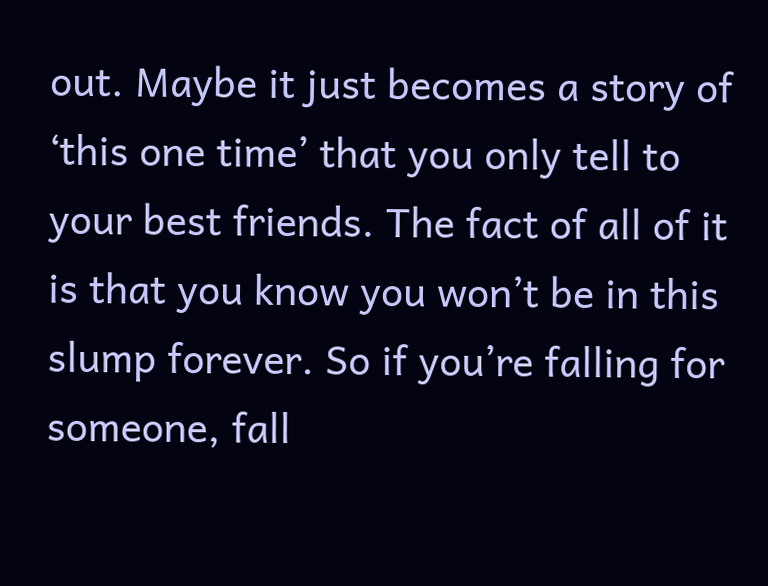out. Maybe it just becomes a story of ‘this one time’ that you only tell to your best friends. The fact of all of it is that you know you won’t be in this slump forever. So if you’re falling for someone, fall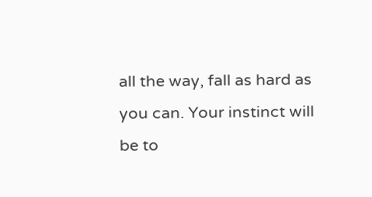all the way, fall as hard as you can. Your instinct will be to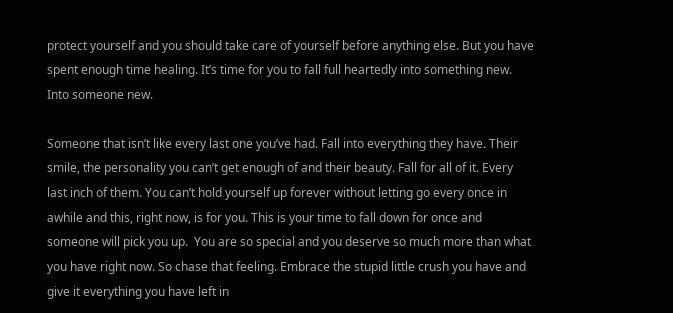protect yourself and you should take care of yourself before anything else. But you have spent enough time healing. It’s time for you to fall full heartedly into something new. Into someone new.

Someone that isn’t like every last one you’ve had. Fall into everything they have. Their smile, the personality you can’t get enough of and their beauty. Fall for all of it. Every last inch of them. You can’t hold yourself up forever without letting go every once in awhile and this, right now, is for you. This is your time to fall down for once and someone will pick you up.  You are so special and you deserve so much more than what you have right now. So chase that feeling. Embrace the stupid little crush you have and give it everything you have left in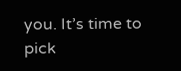you. It’s time to pick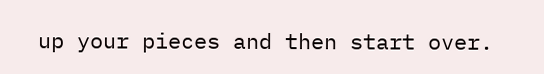up your pieces and then start over.